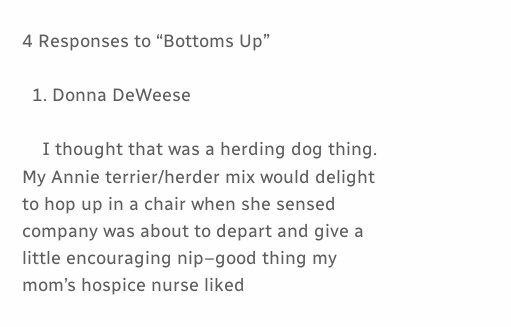4 Responses to “Bottoms Up”

  1. Donna DeWeese

    I thought that was a herding dog thing. My Annie terrier/herder mix would delight to hop up in a chair when she sensed company was about to depart and give a little encouraging nip–good thing my mom’s hospice nurse liked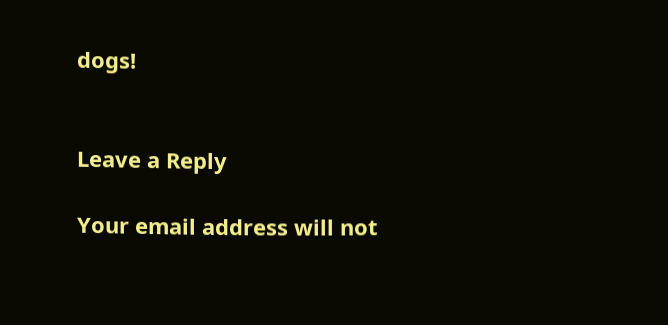dogs!


Leave a Reply

Your email address will not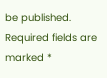be published. Required fields are marked *